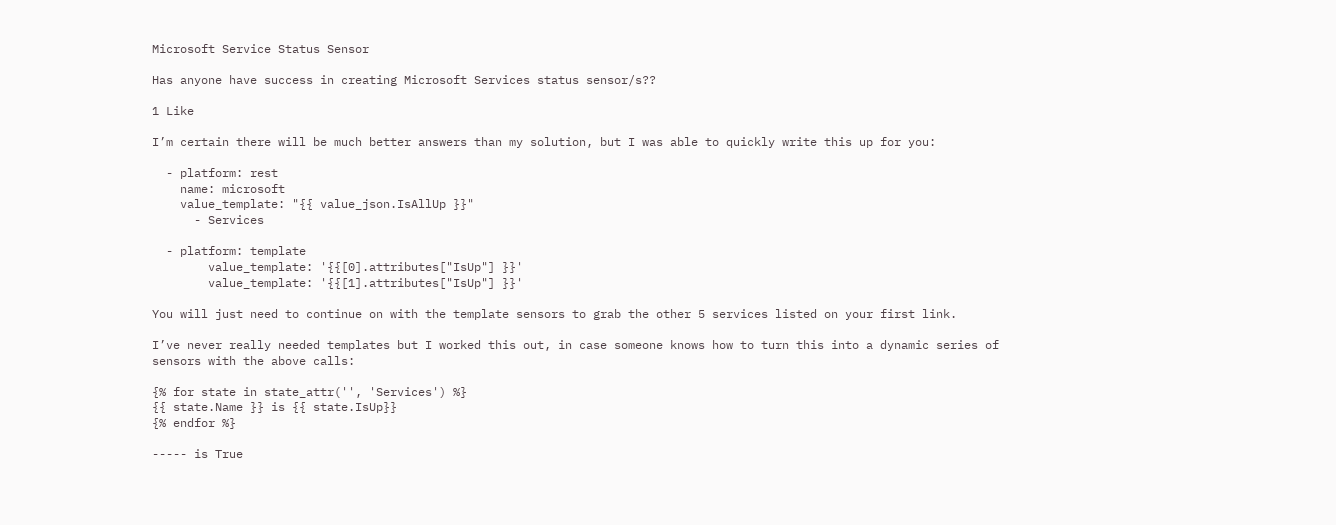Microsoft Service Status Sensor

Has anyone have success in creating Microsoft Services status sensor/s??

1 Like

I’m certain there will be much better answers than my solution, but I was able to quickly write this up for you:

  - platform: rest
    name: microsoft
    value_template: "{{ value_json.IsAllUp }}"
      - Services

  - platform: template
        value_template: '{{[0].attributes["IsUp"] }}'
        value_template: '{{[1].attributes["IsUp"] }}'

You will just need to continue on with the template sensors to grab the other 5 services listed on your first link.

I’ve never really needed templates but I worked this out, in case someone knows how to turn this into a dynamic series of sensors with the above calls:

{% for state in state_attr('', 'Services') %}
{{ state.Name }} is {{ state.IsUp}}
{% endfor %}

----- is True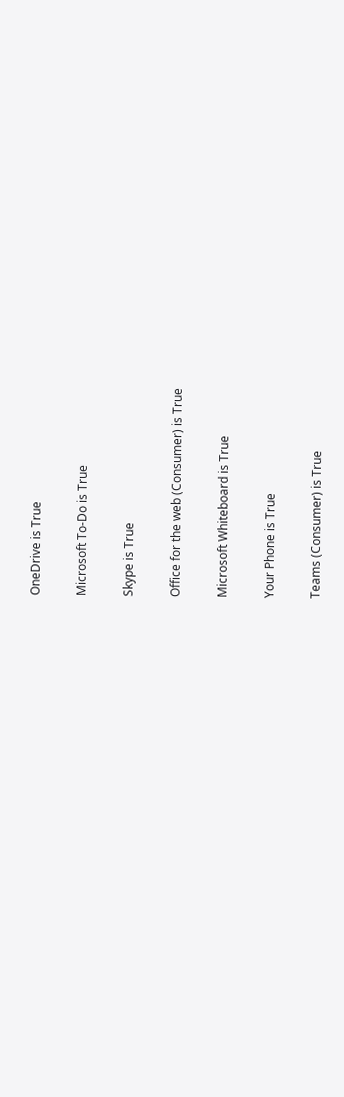OneDrive is True

Microsoft To-Do is True

Skype is True

Office for the web (Consumer) is True

Microsoft Whiteboard is True

Your Phone is True

Teams (Consumer) is True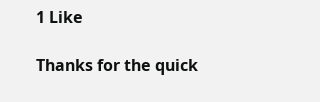1 Like

Thanks for the quick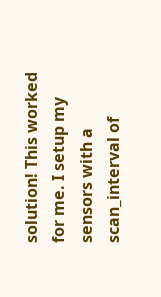solution! This worked for me. I setup my sensors with a scan_interval of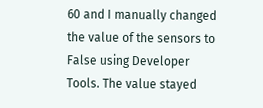60 and I manually changed the value of the sensors to False using Developer Tools. The value stayed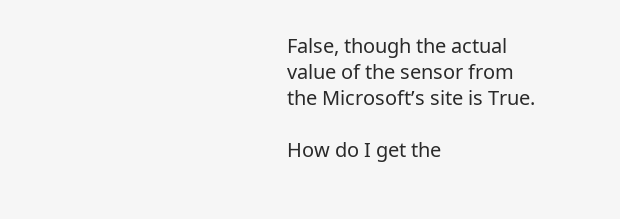False, though the actual value of the sensor from the Microsoft’s site is True.

How do I get the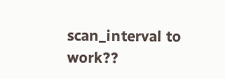scan_interval to work??